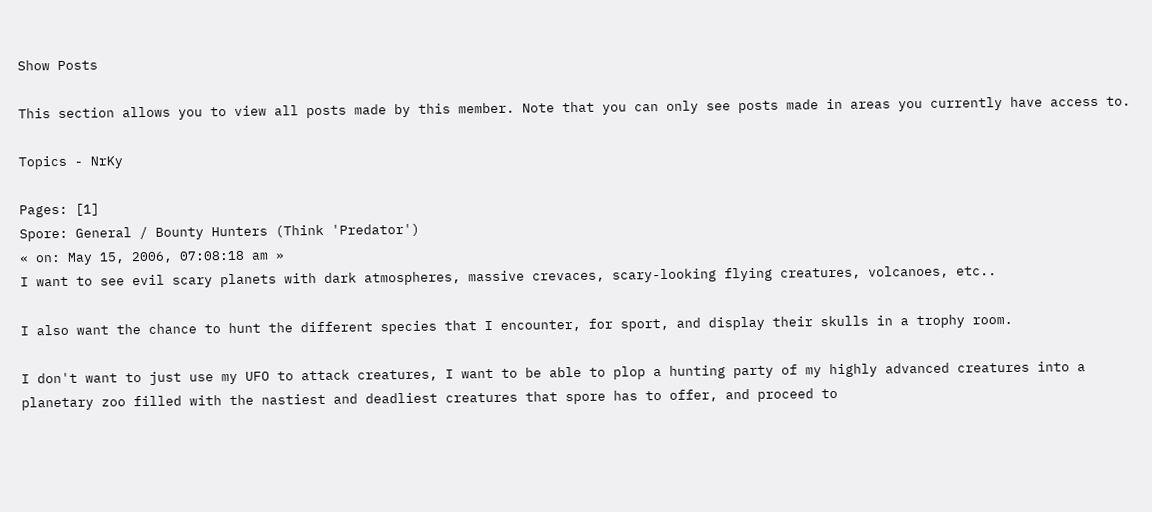Show Posts

This section allows you to view all posts made by this member. Note that you can only see posts made in areas you currently have access to.

Topics - NrKy

Pages: [1]
Spore: General / Bounty Hunters (Think 'Predator')
« on: May 15, 2006, 07:08:18 am »
I want to see evil scary planets with dark atmospheres, massive crevaces, scary-looking flying creatures, volcanoes, etc..

I also want the chance to hunt the different species that I encounter, for sport, and display their skulls in a trophy room.

I don't want to just use my UFO to attack creatures, I want to be able to plop a hunting party of my highly advanced creatures into a planetary zoo filled with the nastiest and deadliest creatures that spore has to offer, and proceed to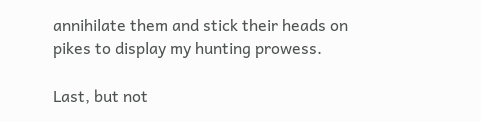annihilate them and stick their heads on pikes to display my hunting prowess.

Last, but not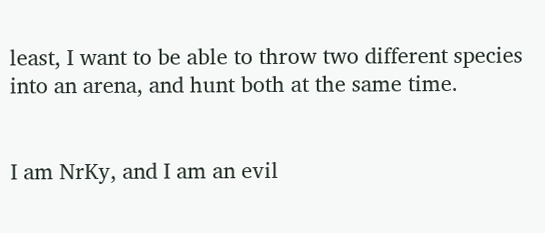least, I want to be able to throw two different species into an arena, and hunt both at the same time.


I am NrKy, and I am an evil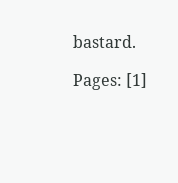bastard.

Pages: [1]